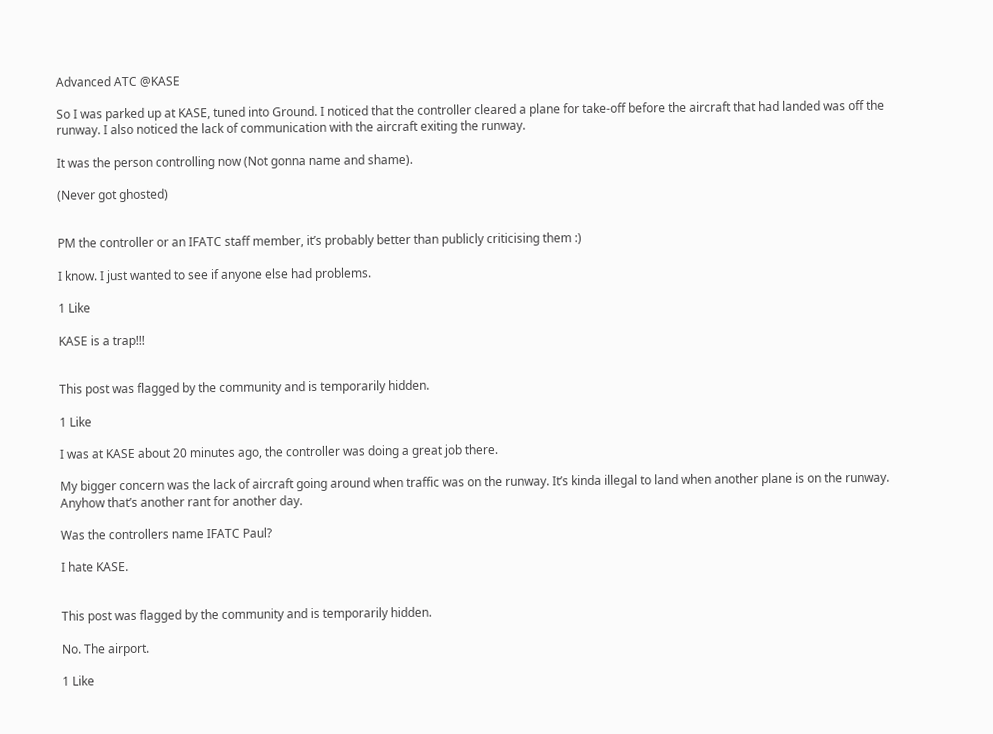Advanced ATC @KASE

So I was parked up at KASE, tuned into Ground. I noticed that the controller cleared a plane for take-off before the aircraft that had landed was off the runway. I also noticed the lack of communication with the aircraft exiting the runway.

It was the person controlling now (Not gonna name and shame).

(Never got ghosted)


PM the controller or an IFATC staff member, it’s probably better than publicly criticising them :)

I know. I just wanted to see if anyone else had problems.

1 Like

KASE is a trap!!!


This post was flagged by the community and is temporarily hidden.

1 Like

I was at KASE about 20 minutes ago, the controller was doing a great job there.

My bigger concern was the lack of aircraft going around when traffic was on the runway. It’s kinda illegal to land when another plane is on the runway. Anyhow that’s another rant for another day.

Was the controllers name IFATC Paul?

I hate KASE.


This post was flagged by the community and is temporarily hidden.

No. The airport.

1 Like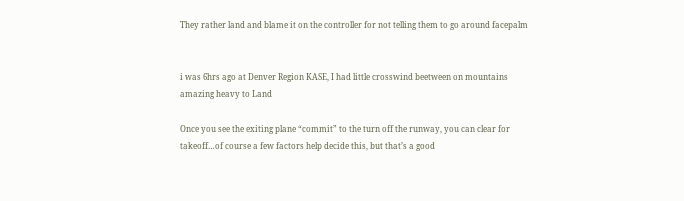They rather land and blame it on the controller for not telling them to go around facepalm


i was 6hrs ago at Denver Region KASE, I had little crosswind beetween on mountains amazing heavy to Land

Once you see the exiting plane “commit” to the turn off the runway, you can clear for takeoff…of course a few factors help decide this, but that’s a good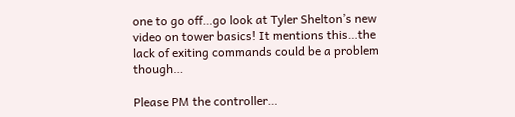one to go off…go look at Tyler Shelton’s new video on tower basics! It mentions this…the lack of exiting commands could be a problem though…

Please PM the controller…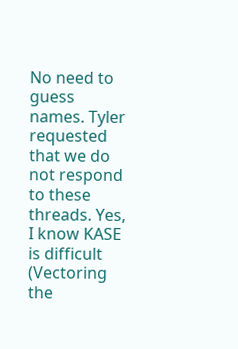No need to guess names. Tyler requested that we do not respond to these threads. Yes, I know KASE is difficult (Vectoring the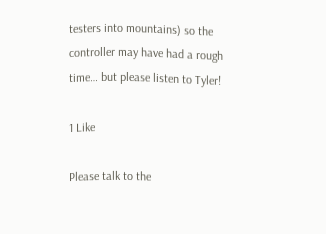testers into mountains) so the controller may have had a rough time… but please listen to Tyler!

1 Like

Please talk to the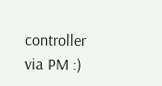controller via PM :)